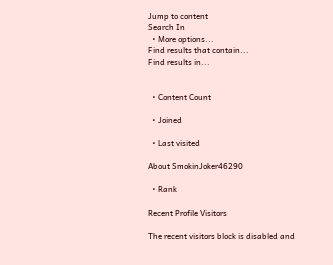Jump to content
Search In
  • More options...
Find results that contain...
Find results in...


  • Content Count

  • Joined

  • Last visited

About SmokinJoker46290

  • Rank

Recent Profile Visitors

The recent visitors block is disabled and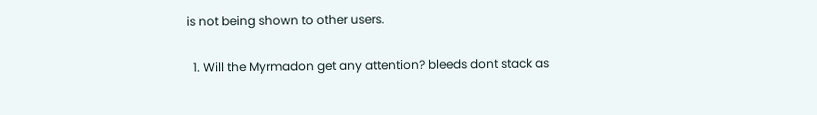is not being shown to other users.

  1. Will the Myrmadon get any attention? bleeds dont stack as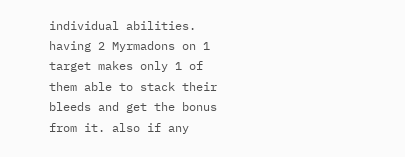individual abilities. having 2 Myrmadons on 1 target makes only 1 of them able to stack their bleeds and get the bonus from it. also if any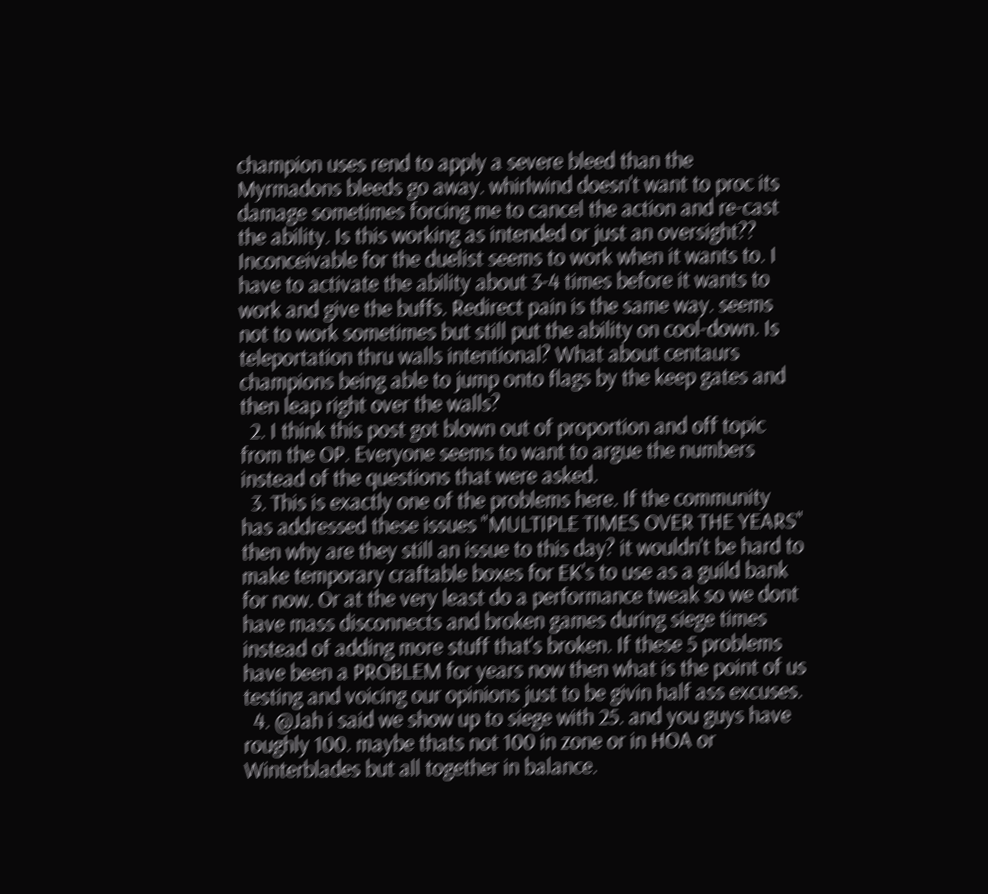champion uses rend to apply a severe bleed than the Myrmadons bleeds go away. whirlwind doesn't want to proc its damage sometimes forcing me to cancel the action and re-cast the ability. Is this working as intended or just an oversight?? Inconceivable for the duelist seems to work when it wants to. I have to activate the ability about 3-4 times before it wants to work and give the buffs. Redirect pain is the same way. seems not to work sometimes but still put the ability on cool-down. Is teleportation thru walls intentional? What about centaurs champions being able to jump onto flags by the keep gates and then leap right over the walls?
  2. I think this post got blown out of proportion and off topic from the OP. Everyone seems to want to argue the numbers instead of the questions that were asked.
  3. This is exactly one of the problems here. If the community has addressed these issues "MULTIPLE TIMES OVER THE YEARS" then why are they still an issue to this day? it wouldn't be hard to make temporary craftable boxes for EK's to use as a guild bank for now. Or at the very least do a performance tweak so we dont have mass disconnects and broken games during siege times instead of adding more stuff that's broken. If these 5 problems have been a PROBLEM for years now then what is the point of us testing and voicing our opinions just to be givin half ass excuses.
  4. @Jah i said we show up to siege with 25. and you guys have roughly 100. maybe thats not 100 in zone or in HOA or Winterblades but all together in balance.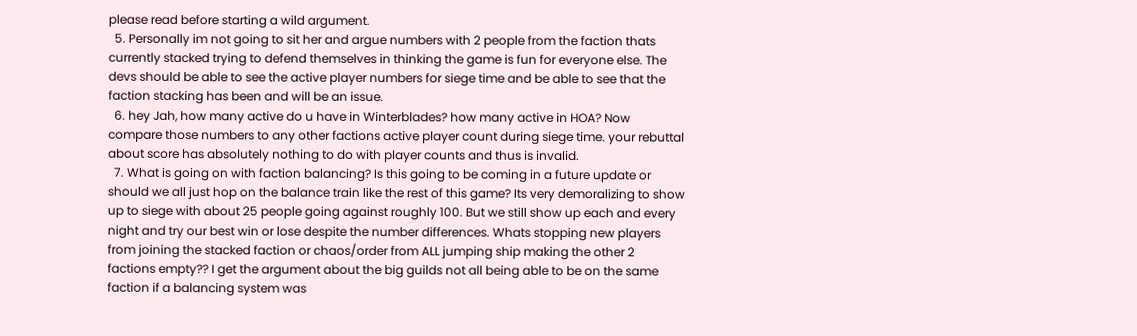please read before starting a wild argument.
  5. Personally im not going to sit her and argue numbers with 2 people from the faction thats currently stacked trying to defend themselves in thinking the game is fun for everyone else. The devs should be able to see the active player numbers for siege time and be able to see that the faction stacking has been and will be an issue.
  6. hey Jah, how many active do u have in Winterblades? how many active in HOA? Now compare those numbers to any other factions active player count during siege time. your rebuttal about score has absolutely nothing to do with player counts and thus is invalid.
  7. What is going on with faction balancing? Is this going to be coming in a future update or should we all just hop on the balance train like the rest of this game? Its very demoralizing to show up to siege with about 25 people going against roughly 100. But we still show up each and every night and try our best win or lose despite the number differences. Whats stopping new players from joining the stacked faction or chaos/order from ALL jumping ship making the other 2 factions empty?? I get the argument about the big guilds not all being able to be on the same faction if a balancing system was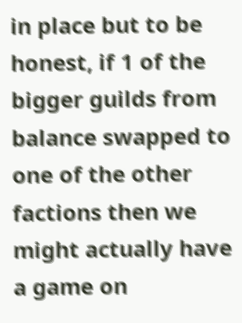in place but to be honest, if 1 of the bigger guilds from balance swapped to one of the other factions then we might actually have a game on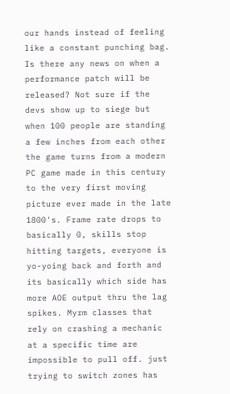our hands instead of feeling like a constant punching bag. Is there any news on when a performance patch will be released? Not sure if the devs show up to siege but when 100 people are standing a few inches from each other the game turns from a modern PC game made in this century to the very first moving picture ever made in the late 1800's. Frame rate drops to basically 0, skills stop hitting targets, everyone is yo-yoing back and forth and its basically which side has more AOE output thru the lag spikes. Myrm classes that rely on crashing a mechanic at a specific time are impossible to pull off. just trying to switch zones has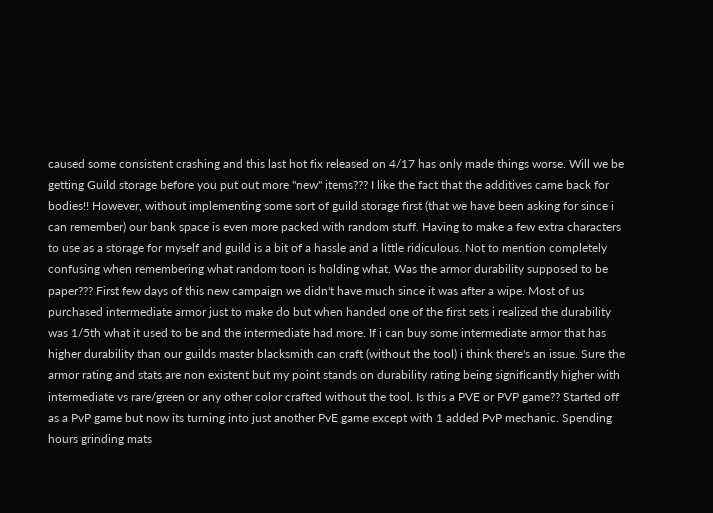caused some consistent crashing and this last hot fix released on 4/17 has only made things worse. Will we be getting Guild storage before you put out more "new" items??? I like the fact that the additives came back for bodies!! However, without implementing some sort of guild storage first (that we have been asking for since i can remember) our bank space is even more packed with random stuff. Having to make a few extra characters to use as a storage for myself and guild is a bit of a hassle and a little ridiculous. Not to mention completely confusing when remembering what random toon is holding what. Was the armor durability supposed to be paper??? First few days of this new campaign we didn't have much since it was after a wipe. Most of us purchased intermediate armor just to make do but when handed one of the first sets i realized the durability was 1/5th what it used to be and the intermediate had more. If i can buy some intermediate armor that has higher durability than our guilds master blacksmith can craft (without the tool) i think there's an issue. Sure the armor rating and stats are non existent but my point stands on durability rating being significantly higher with intermediate vs rare/green or any other color crafted without the tool. Is this a PVE or PVP game?? Started off as a PvP game but now its turning into just another PvE game except with 1 added PvP mechanic. Spending hours grinding mats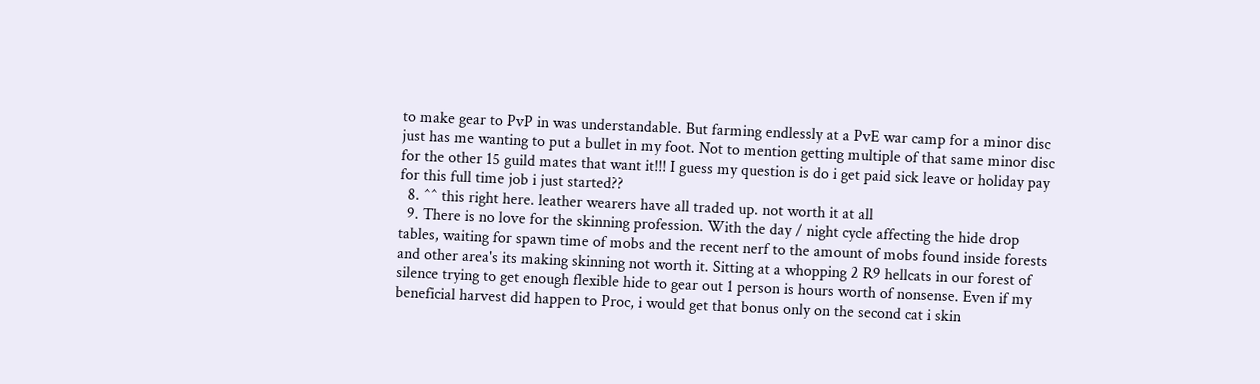to make gear to PvP in was understandable. But farming endlessly at a PvE war camp for a minor disc just has me wanting to put a bullet in my foot. Not to mention getting multiple of that same minor disc for the other 15 guild mates that want it!!! I guess my question is do i get paid sick leave or holiday pay for this full time job i just started??
  8. ^^ this right here. leather wearers have all traded up. not worth it at all
  9. There is no love for the skinning profession. With the day / night cycle affecting the hide drop tables, waiting for spawn time of mobs and the recent nerf to the amount of mobs found inside forests and other area's its making skinning not worth it. Sitting at a whopping 2 R9 hellcats in our forest of silence trying to get enough flexible hide to gear out 1 person is hours worth of nonsense. Even if my beneficial harvest did happen to Proc, i would get that bonus only on the second cat i skin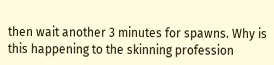then wait another 3 minutes for spawns. Why is this happening to the skinning profession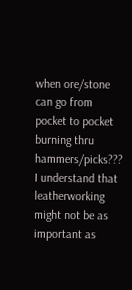when ore/stone can go from pocket to pocket burning thru hammers/picks??? I understand that leatherworking might not be as important as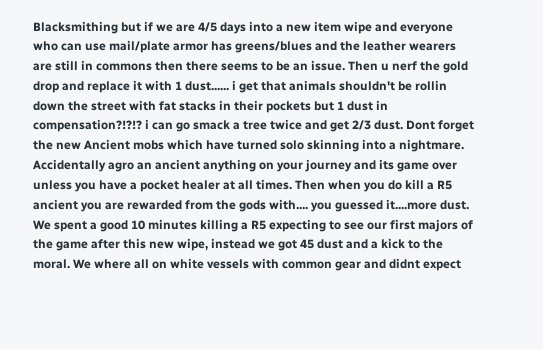Blacksmithing but if we are 4/5 days into a new item wipe and everyone who can use mail/plate armor has greens/blues and the leather wearers are still in commons then there seems to be an issue. Then u nerf the gold drop and replace it with 1 dust...... i get that animals shouldn't be rollin down the street with fat stacks in their pockets but 1 dust in compensation?!?!? i can go smack a tree twice and get 2/3 dust. Dont forget the new Ancient mobs which have turned solo skinning into a nightmare. Accidentally agro an ancient anything on your journey and its game over unless you have a pocket healer at all times. Then when you do kill a R5 ancient you are rewarded from the gods with.... you guessed it....more dust. We spent a good 10 minutes killing a R5 expecting to see our first majors of the game after this new wipe, instead we got 45 dust and a kick to the moral. We where all on white vessels with common gear and didnt expect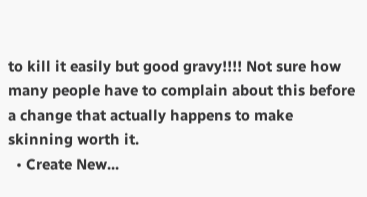to kill it easily but good gravy!!!! Not sure how many people have to complain about this before a change that actually happens to make skinning worth it.
  • Create New...